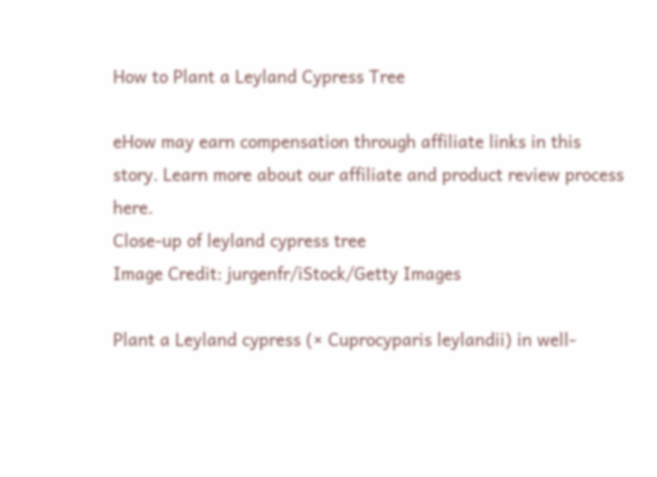How to Plant a Leyland Cypress Tree

eHow may earn compensation through affiliate links in this story. Learn more about our affiliate and product review process here.
Close-up of leyland cypress tree
Image Credit: jurgenfr/iStock/Getty Images

Plant a Leyland cypress (× Cuprocyparis leylandii) in well-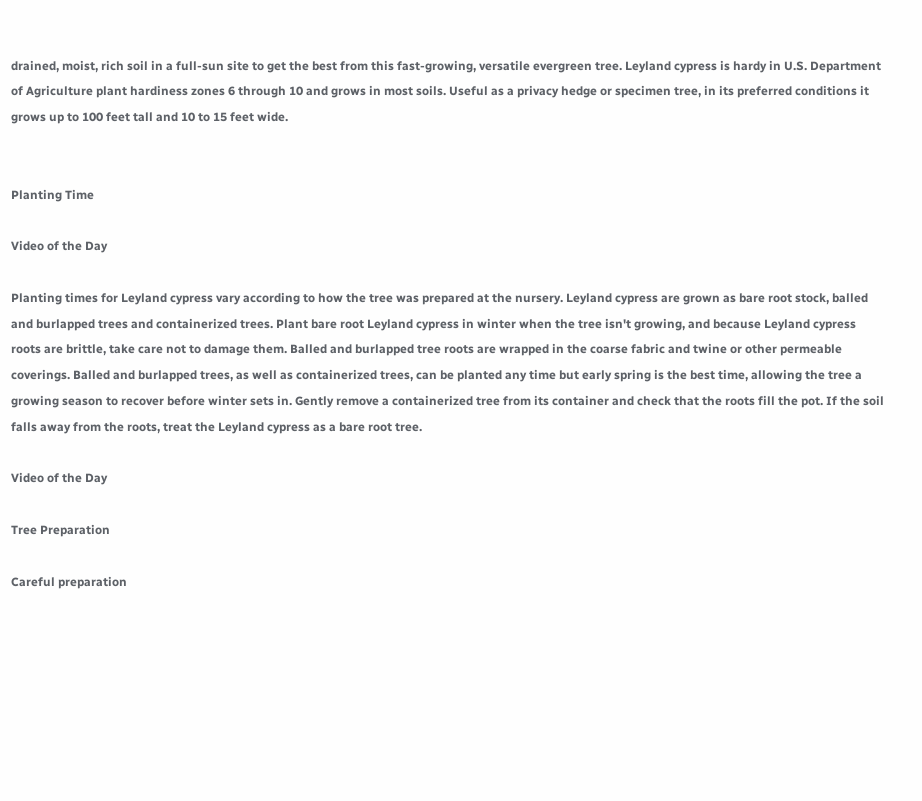drained, moist, rich soil in a full-sun site to get the best from this fast-growing, versatile evergreen tree. Leyland cypress is hardy in U.S. Department of Agriculture plant hardiness zones 6 through 10 and grows in most soils. Useful as a privacy hedge or specimen tree, in its preferred conditions it grows up to 100 feet tall and 10 to 15 feet wide.


Planting Time

Video of the Day

Planting times for Leyland cypress vary according to how the tree was prepared at the nursery. Leyland cypress are grown as bare root stock, balled and burlapped trees and containerized trees. Plant bare root Leyland cypress in winter when the tree isn't growing, and because Leyland cypress roots are brittle, take care not to damage them. Balled and burlapped tree roots are wrapped in the coarse fabric and twine or other permeable coverings. Balled and burlapped trees, as well as containerized trees, can be planted any time but early spring is the best time, allowing the tree a growing season to recover before winter sets in. Gently remove a containerized tree from its container and check that the roots fill the pot. If the soil falls away from the roots, treat the Leyland cypress as a bare root tree.

Video of the Day

Tree Preparation

Careful preparation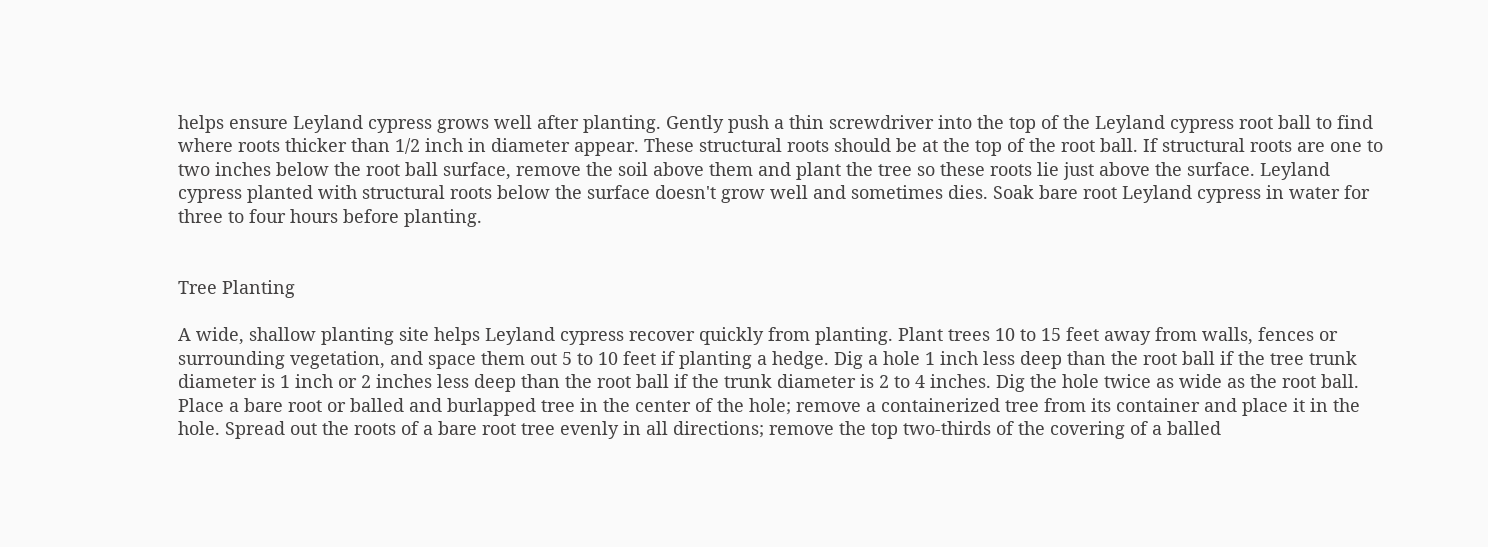helps ensure Leyland cypress grows well after planting. Gently push a thin screwdriver into the top of the Leyland cypress root ball to find where roots thicker than 1/2 inch in diameter appear. These structural roots should be at the top of the root ball. If structural roots are one to two inches below the root ball surface, remove the soil above them and plant the tree so these roots lie just above the surface. Leyland cypress planted with structural roots below the surface doesn't grow well and sometimes dies. Soak bare root Leyland cypress in water for three to four hours before planting.


Tree Planting

A wide, shallow planting site helps Leyland cypress recover quickly from planting. Plant trees 10 to 15 feet away from walls, fences or surrounding vegetation, and space them out 5 to 10 feet if planting a hedge. Dig a hole 1 inch less deep than the root ball if the tree trunk diameter is 1 inch or 2 inches less deep than the root ball if the trunk diameter is 2 to 4 inches. Dig the hole twice as wide as the root ball. Place a bare root or balled and burlapped tree in the center of the hole; remove a containerized tree from its container and place it in the hole. Spread out the roots of a bare root tree evenly in all directions; remove the top two-thirds of the covering of a balled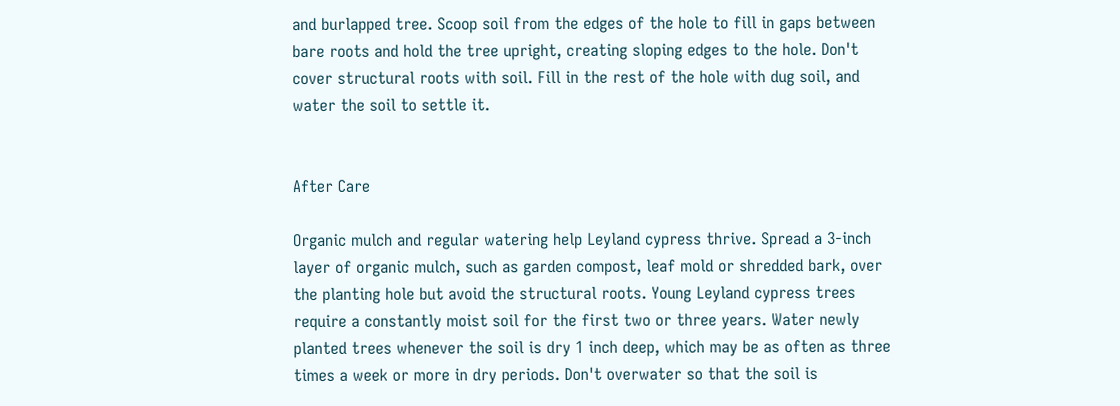and burlapped tree. Scoop soil from the edges of the hole to fill in gaps between bare roots and hold the tree upright, creating sloping edges to the hole. Don't cover structural roots with soil. Fill in the rest of the hole with dug soil, and water the soil to settle it.


After Care

Organic mulch and regular watering help Leyland cypress thrive. Spread a 3-inch layer of organic mulch, such as garden compost, leaf mold or shredded bark, over the planting hole but avoid the structural roots. Young Leyland cypress trees require a constantly moist soil for the first two or three years. Water newly planted trees whenever the soil is dry 1 inch deep, which may be as often as three times a week or more in dry periods. Don't overwater so that the soil is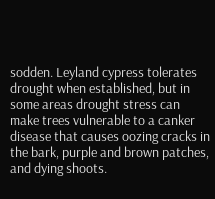sodden. Leyland cypress tolerates drought when established, but in some areas drought stress can make trees vulnerable to a canker disease that causes oozing cracks in the bark, purple and brown patches, and dying shoots.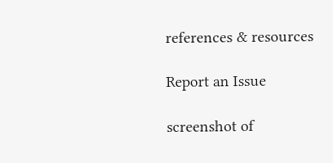references & resources

Report an Issue

screenshot of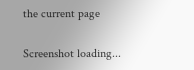the current page

Screenshot loading...